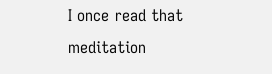I once read that meditation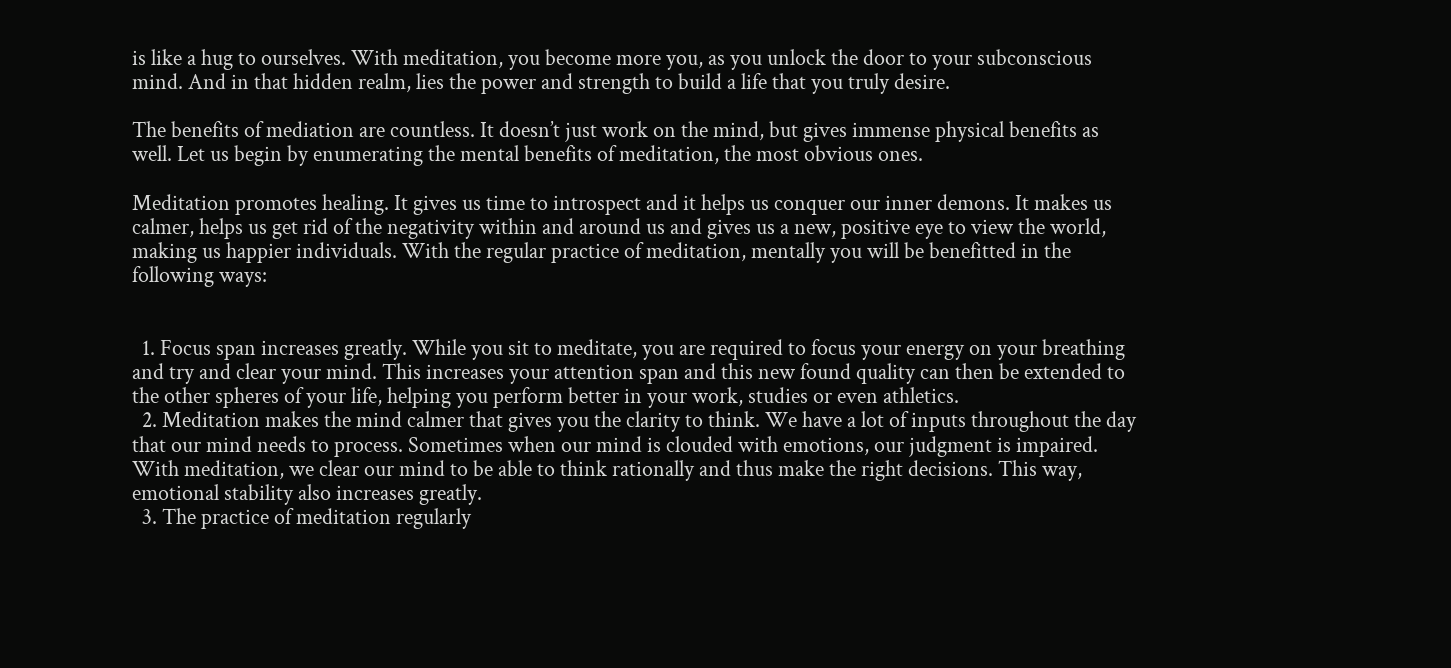is like a hug to ourselves. With meditation, you become more you, as you unlock the door to your subconscious mind. And in that hidden realm, lies the power and strength to build a life that you truly desire.

The benefits of mediation are countless. It doesn’t just work on the mind, but gives immense physical benefits as well. Let us begin by enumerating the mental benefits of meditation, the most obvious ones.

Meditation promotes healing. It gives us time to introspect and it helps us conquer our inner demons. It makes us calmer, helps us get rid of the negativity within and around us and gives us a new, positive eye to view the world, making us happier individuals. With the regular practice of meditation, mentally you will be benefitted in the following ways:


  1. Focus span increases greatly. While you sit to meditate, you are required to focus your energy on your breathing and try and clear your mind. This increases your attention span and this new found quality can then be extended to the other spheres of your life, helping you perform better in your work, studies or even athletics.
  2. Meditation makes the mind calmer that gives you the clarity to think. We have a lot of inputs throughout the day that our mind needs to process. Sometimes when our mind is clouded with emotions, our judgment is impaired. With meditation, we clear our mind to be able to think rationally and thus make the right decisions. This way, emotional stability also increases greatly.
  3. The practice of meditation regularly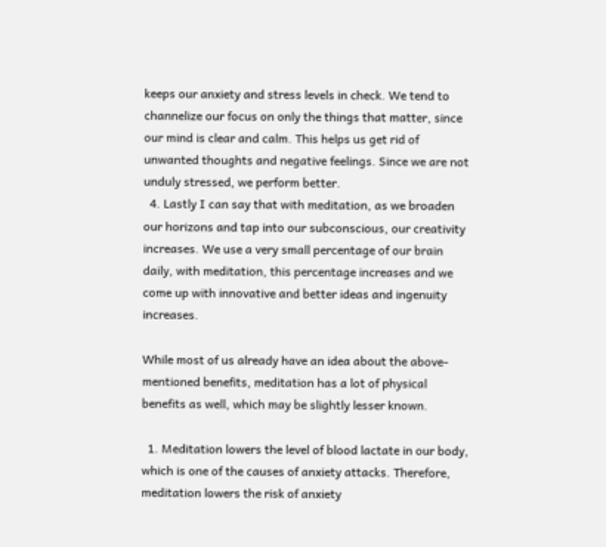keeps our anxiety and stress levels in check. We tend to channelize our focus on only the things that matter, since our mind is clear and calm. This helps us get rid of unwanted thoughts and negative feelings. Since we are not unduly stressed, we perform better.
  4. Lastly I can say that with meditation, as we broaden our horizons and tap into our subconscious, our creativity increases. We use a very small percentage of our brain daily, with meditation, this percentage increases and we come up with innovative and better ideas and ingenuity increases.

While most of us already have an idea about the above-mentioned benefits, meditation has a lot of physical benefits as well, which may be slightly lesser known.

  1. Meditation lowers the level of blood lactate in our body, which is one of the causes of anxiety attacks. Therefore, meditation lowers the risk of anxiety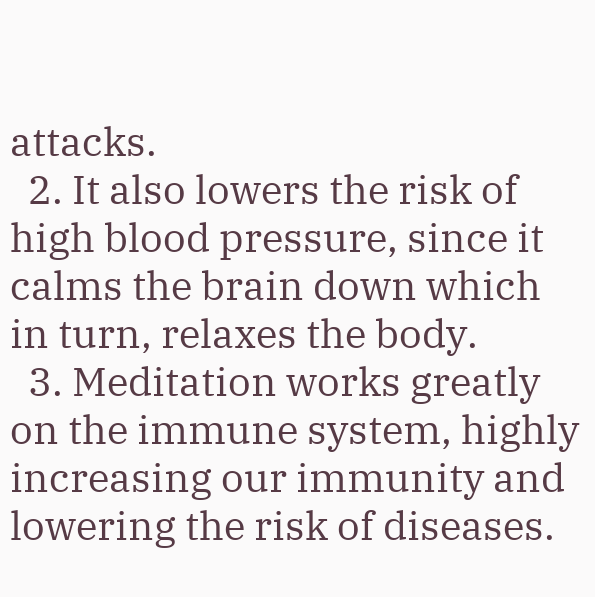attacks.
  2. It also lowers the risk of high blood pressure, since it calms the brain down which in turn, relaxes the body.
  3. Meditation works greatly on the immune system, highly increasing our immunity and lowering the risk of diseases.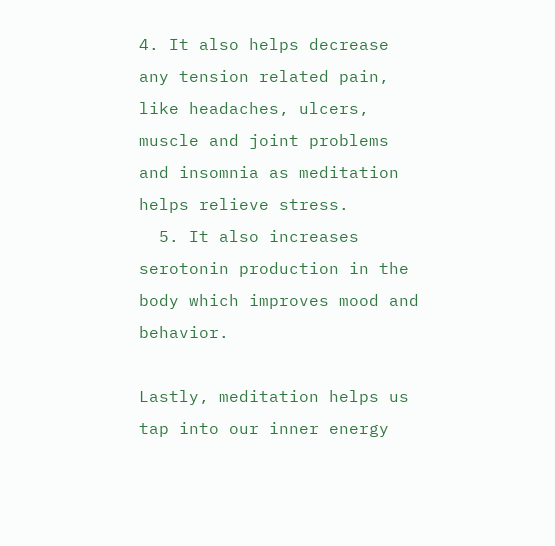4. It also helps decrease any tension related pain, like headaches, ulcers, muscle and joint problems and insomnia as meditation helps relieve stress.
  5. It also increases serotonin production in the body which improves mood and behavior.

Lastly, meditation helps us tap into our inner energy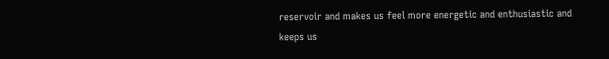reservoir and makes us feel more energetic and enthusiastic and keeps us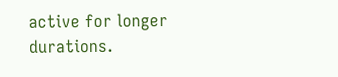active for longer durations.